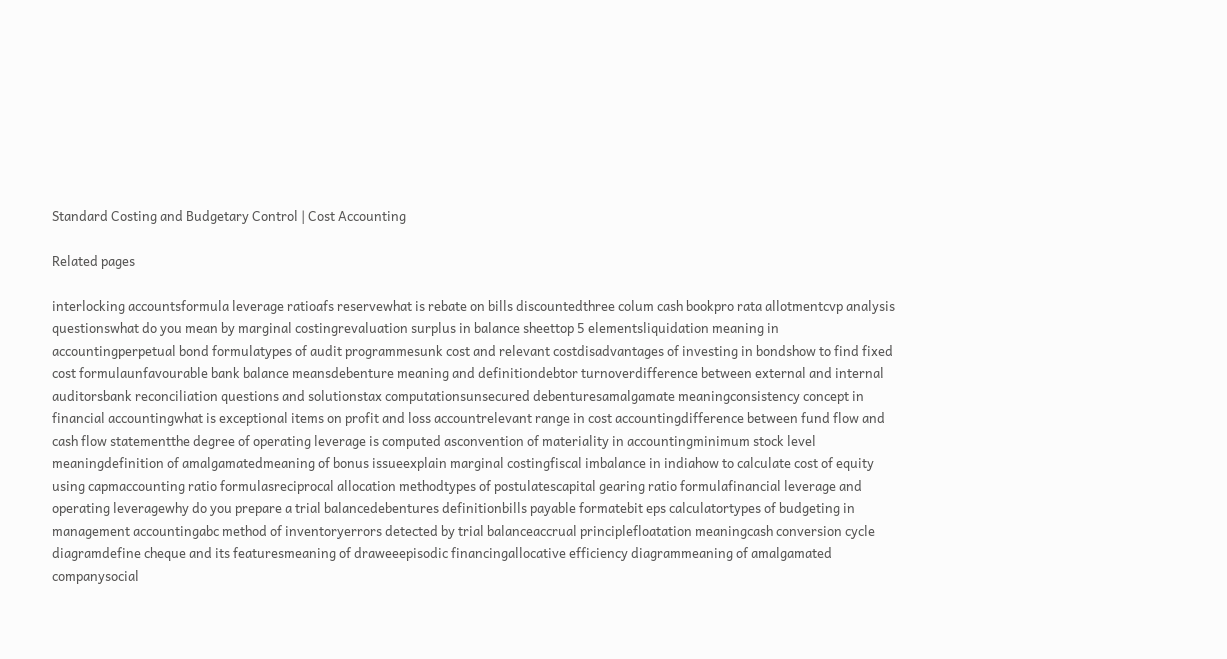Standard Costing and Budgetary Control | Cost Accounting

Related pages

interlocking accountsformula leverage ratioafs reservewhat is rebate on bills discountedthree colum cash bookpro rata allotmentcvp analysis questionswhat do you mean by marginal costingrevaluation surplus in balance sheettop 5 elementsliquidation meaning in accountingperpetual bond formulatypes of audit programmesunk cost and relevant costdisadvantages of investing in bondshow to find fixed cost formulaunfavourable bank balance meansdebenture meaning and definitiondebtor turnoverdifference between external and internal auditorsbank reconciliation questions and solutionstax computationsunsecured debenturesamalgamate meaningconsistency concept in financial accountingwhat is exceptional items on profit and loss accountrelevant range in cost accountingdifference between fund flow and cash flow statementthe degree of operating leverage is computed asconvention of materiality in accountingminimum stock level meaningdefinition of amalgamatedmeaning of bonus issueexplain marginal costingfiscal imbalance in indiahow to calculate cost of equity using capmaccounting ratio formulasreciprocal allocation methodtypes of postulatescapital gearing ratio formulafinancial leverage and operating leveragewhy do you prepare a trial balancedebentures definitionbills payable formatebit eps calculatortypes of budgeting in management accountingabc method of inventoryerrors detected by trial balanceaccrual principlefloatation meaningcash conversion cycle diagramdefine cheque and its featuresmeaning of draweeepisodic financingallocative efficiency diagrammeaning of amalgamated companysocial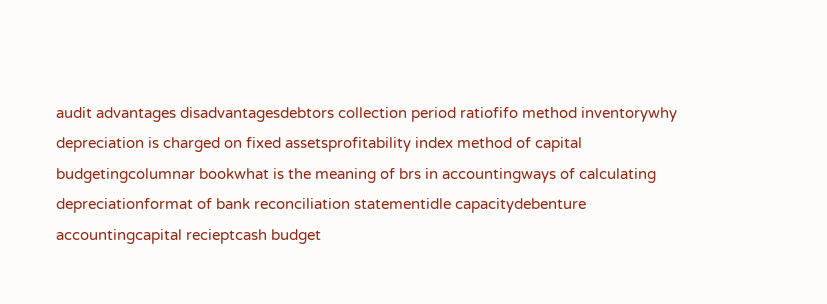audit advantages disadvantagesdebtors collection period ratiofifo method inventorywhy depreciation is charged on fixed assetsprofitability index method of capital budgetingcolumnar bookwhat is the meaning of brs in accountingways of calculating depreciationformat of bank reconciliation statementidle capacitydebenture accountingcapital recieptcash budget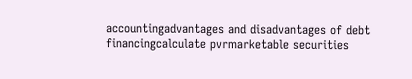accountingadvantages and disadvantages of debt financingcalculate pvrmarketable securities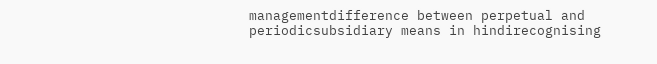managementdifference between perpetual and periodicsubsidiary means in hindirecognising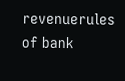revenuerules of bank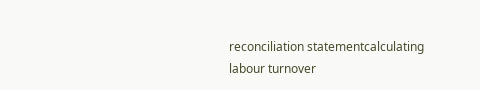reconciliation statementcalculating labour turnover